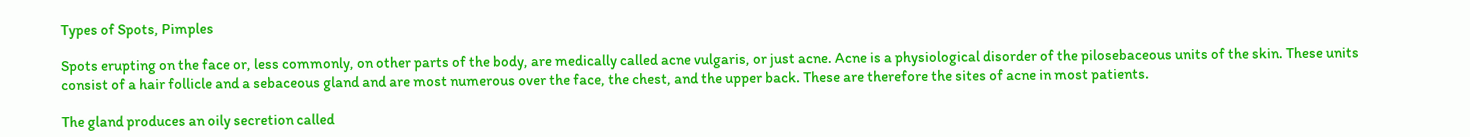Types of Spots, Pimples

Spots erupting on the face or, less commonly, on other parts of the body, are medically called acne vulgaris, or just acne. Acne is a physiological disorder of the pilosebaceous units of the skin. These units consist of a hair follicle and a sebaceous gland and are most numerous over the face, the chest, and the upper back. These are therefore the sites of acne in most patients.

The gland produces an oily secretion called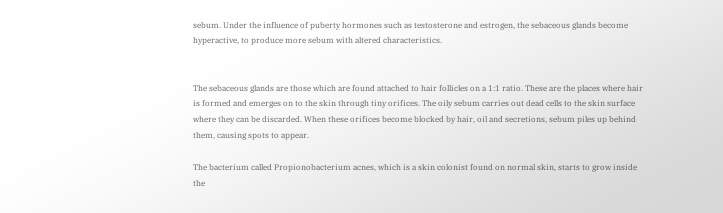sebum. Under the influence of puberty hormones such as testosterone and estrogen, the sebaceous glands become hyperactive, to produce more sebum with altered characteristics.


The sebaceous glands are those which are found attached to hair follicles on a 1:1 ratio. These are the places where hair is formed and emerges on to the skin through tiny orifices. The oily sebum carries out dead cells to the skin surface where they can be discarded. When these orifices become blocked by hair, oil and secretions, sebum piles up behind them, causing spots to appear.

The bacterium called Propionobacterium acnes, which is a skin colonist found on normal skin, starts to grow inside the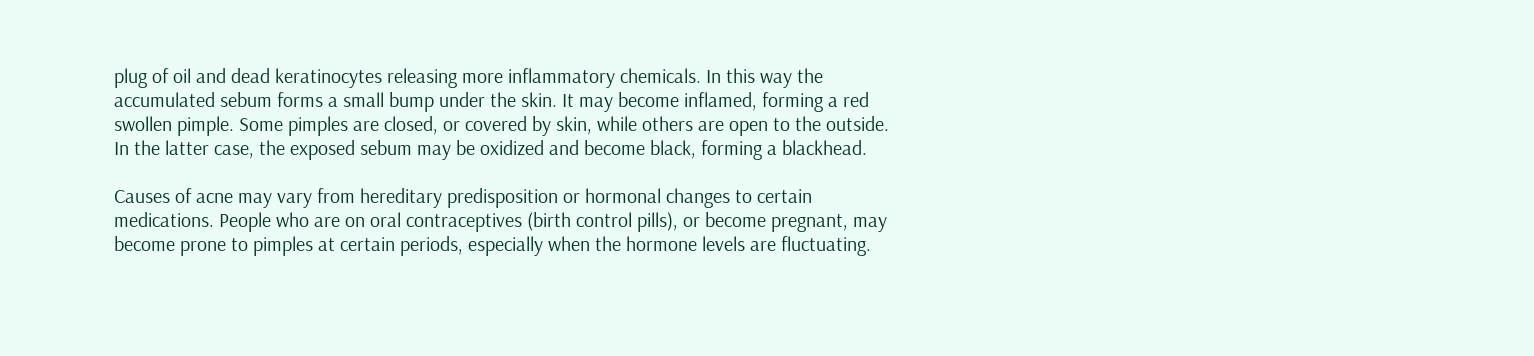plug of oil and dead keratinocytes releasing more inflammatory chemicals. In this way the accumulated sebum forms a small bump under the skin. It may become inflamed, forming a red swollen pimple. Some pimples are closed, or covered by skin, while others are open to the outside. In the latter case, the exposed sebum may be oxidized and become black, forming a blackhead.

Causes of acne may vary from hereditary predisposition or hormonal changes to certain medications. People who are on oral contraceptives (birth control pills), or become pregnant, may become prone to pimples at certain periods, especially when the hormone levels are fluctuating.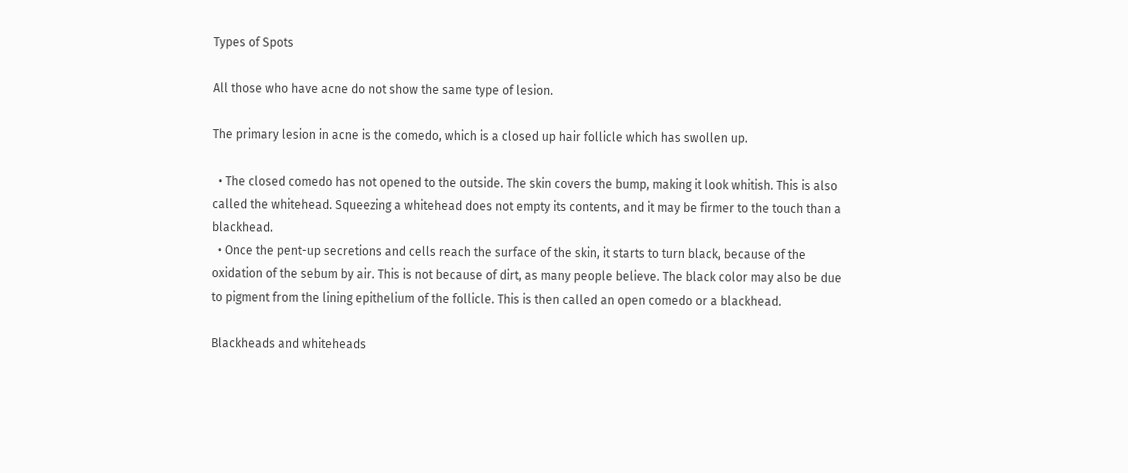Types of Spots

All those who have acne do not show the same type of lesion.

The primary lesion in acne is the comedo, which is a closed up hair follicle which has swollen up.

  • The closed comedo has not opened to the outside. The skin covers the bump, making it look whitish. This is also called the whitehead. Squeezing a whitehead does not empty its contents, and it may be firmer to the touch than a blackhead.
  • Once the pent-up secretions and cells reach the surface of the skin, it starts to turn black, because of the oxidation of the sebum by air. This is not because of dirt, as many people believe. The black color may also be due to pigment from the lining epithelium of the follicle. This is then called an open comedo or a blackhead.

Blackheads and whiteheads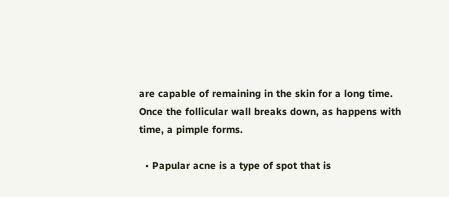are capable of remaining in the skin for a long time. Once the follicular wall breaks down, as happens with time, a pimple forms.

  • Papular acne is a type of spot that is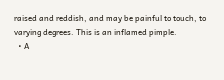raised and reddish, and may be painful to touch, to varying degrees. This is an inflamed pimple.
  • A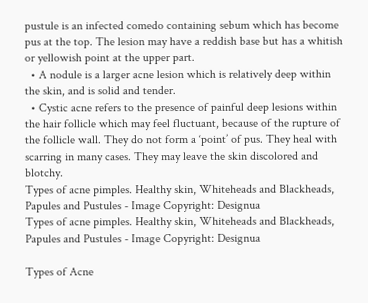pustule is an infected comedo containing sebum which has become pus at the top. The lesion may have a reddish base but has a whitish or yellowish point at the upper part.
  • A nodule is a larger acne lesion which is relatively deep within the skin, and is solid and tender.
  • Cystic acne refers to the presence of painful deep lesions within the hair follicle which may feel fluctuant, because of the rupture of the follicle wall. They do not form a ‘point’ of pus. They heal with scarring in many cases. They may leave the skin discolored and blotchy.
Types of acne pimples. Healthy skin, Whiteheads and Blackheads, Papules and Pustules - Image Copyright: Designua
Types of acne pimples. Healthy skin, Whiteheads and Blackheads, Papules and Pustules - Image Copyright: Designua

Types of Acne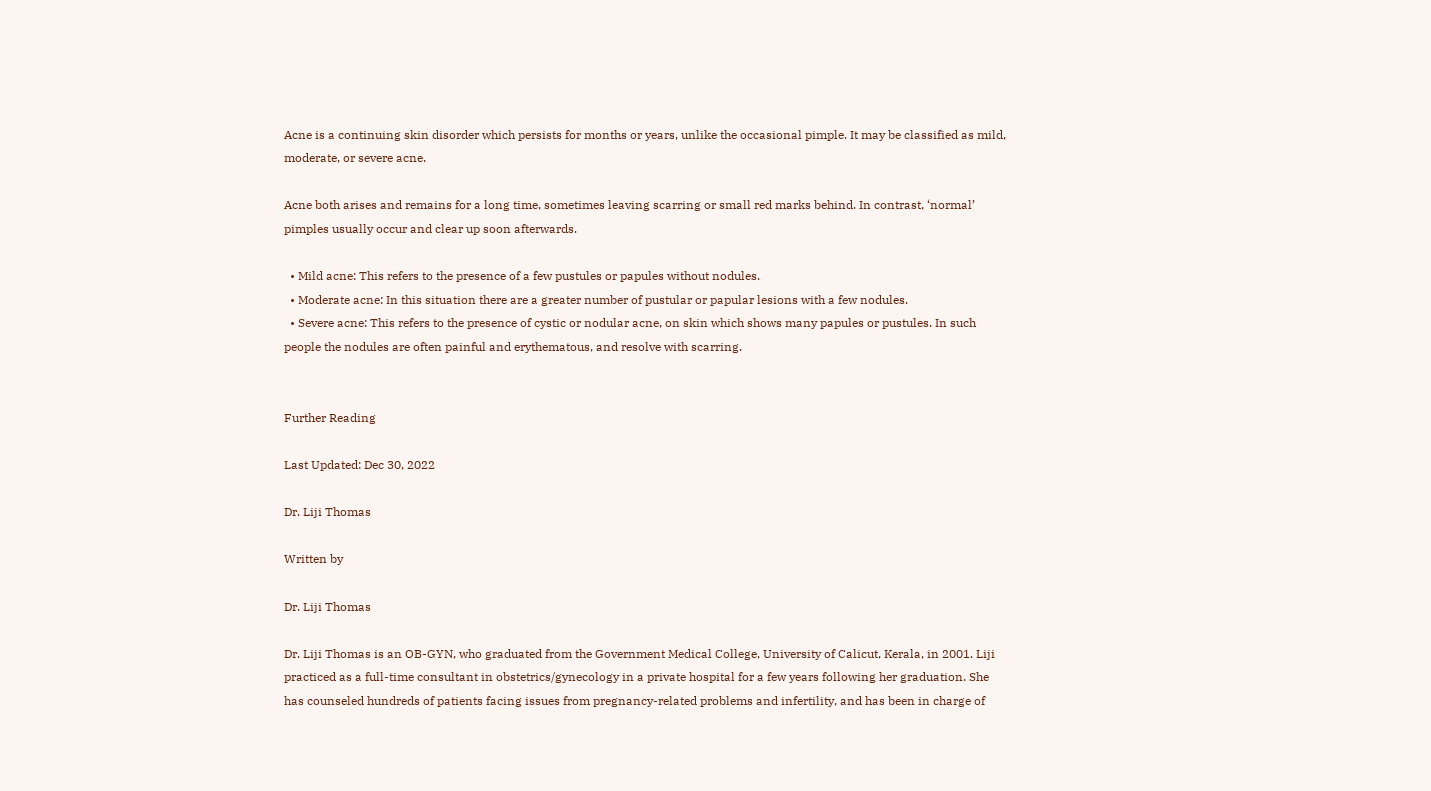Acne is a continuing skin disorder which persists for months or years, unlike the occasional pimple. It may be classified as mild, moderate, or severe acne.

Acne both arises and remains for a long time, sometimes leaving scarring or small red marks behind. In contrast, ‘normal’ pimples usually occur and clear up soon afterwards.

  • Mild acne: This refers to the presence of a few pustules or papules without nodules.
  • Moderate acne: In this situation there are a greater number of pustular or papular lesions with a few nodules.
  • Severe acne: This refers to the presence of cystic or nodular acne, on skin which shows many papules or pustules. In such people the nodules are often painful and erythematous, and resolve with scarring.


Further Reading

Last Updated: Dec 30, 2022

Dr. Liji Thomas

Written by

Dr. Liji Thomas

Dr. Liji Thomas is an OB-GYN, who graduated from the Government Medical College, University of Calicut, Kerala, in 2001. Liji practiced as a full-time consultant in obstetrics/gynecology in a private hospital for a few years following her graduation. She has counseled hundreds of patients facing issues from pregnancy-related problems and infertility, and has been in charge of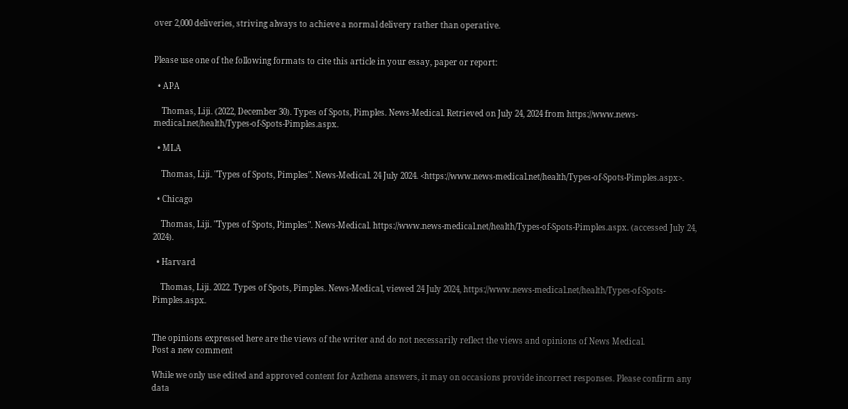over 2,000 deliveries, striving always to achieve a normal delivery rather than operative.


Please use one of the following formats to cite this article in your essay, paper or report:

  • APA

    Thomas, Liji. (2022, December 30). Types of Spots, Pimples. News-Medical. Retrieved on July 24, 2024 from https://www.news-medical.net/health/Types-of-Spots-Pimples.aspx.

  • MLA

    Thomas, Liji. "Types of Spots, Pimples". News-Medical. 24 July 2024. <https://www.news-medical.net/health/Types-of-Spots-Pimples.aspx>.

  • Chicago

    Thomas, Liji. "Types of Spots, Pimples". News-Medical. https://www.news-medical.net/health/Types-of-Spots-Pimples.aspx. (accessed July 24, 2024).

  • Harvard

    Thomas, Liji. 2022. Types of Spots, Pimples. News-Medical, viewed 24 July 2024, https://www.news-medical.net/health/Types-of-Spots-Pimples.aspx.


The opinions expressed here are the views of the writer and do not necessarily reflect the views and opinions of News Medical.
Post a new comment

While we only use edited and approved content for Azthena answers, it may on occasions provide incorrect responses. Please confirm any data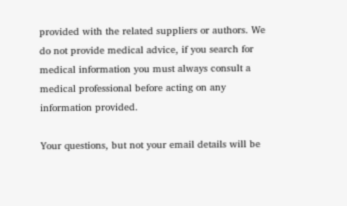provided with the related suppliers or authors. We do not provide medical advice, if you search for medical information you must always consult a medical professional before acting on any information provided.

Your questions, but not your email details will be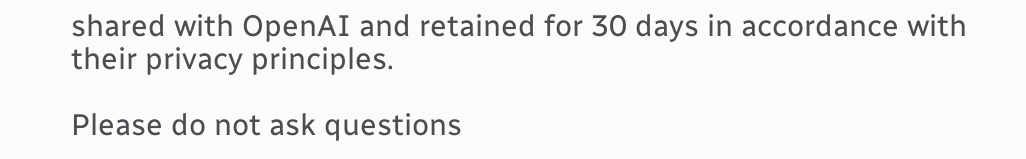shared with OpenAI and retained for 30 days in accordance with their privacy principles.

Please do not ask questions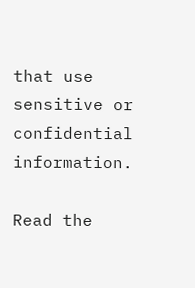that use sensitive or confidential information.

Read the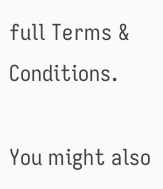full Terms & Conditions.

You might also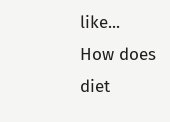like...
How does diet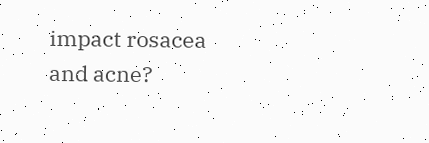impact rosacea and acne?